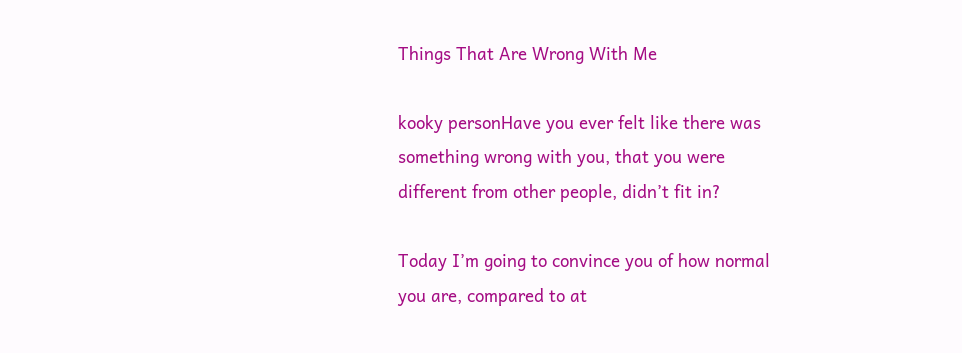Things That Are Wrong With Me

kooky personHave you ever felt like there was something wrong with you, that you were different from other people, didn’t fit in?

Today I’m going to convince you of how normal you are, compared to at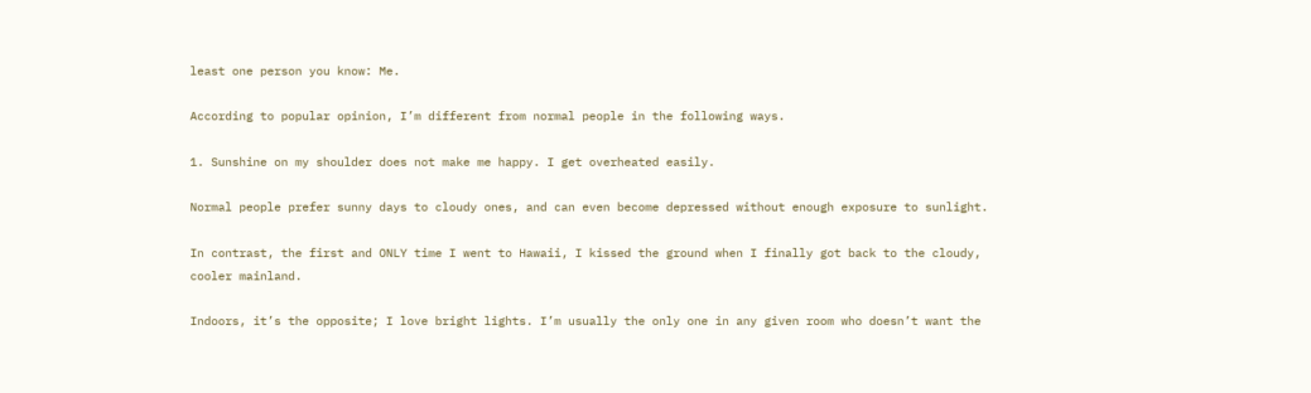least one person you know: Me.

According to popular opinion, I’m different from normal people in the following ways.

1. Sunshine on my shoulder does not make me happy. I get overheated easily.

Normal people prefer sunny days to cloudy ones, and can even become depressed without enough exposure to sunlight.

In contrast, the first and ONLY time I went to Hawaii, I kissed the ground when I finally got back to the cloudy, cooler mainland.

Indoors, it’s the opposite; I love bright lights. I’m usually the only one in any given room who doesn’t want the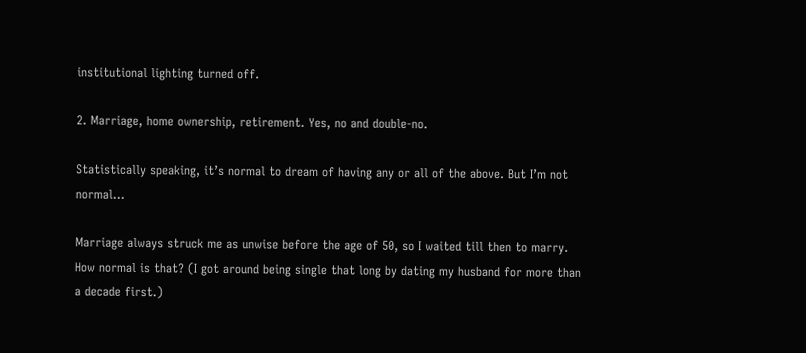institutional lighting turned off.

2. Marriage, home ownership, retirement. Yes, no and double-no.

Statistically speaking, it’s normal to dream of having any or all of the above. But I’m not normal…

Marriage always struck me as unwise before the age of 50, so I waited till then to marry. How normal is that? (I got around being single that long by dating my husband for more than a decade first.)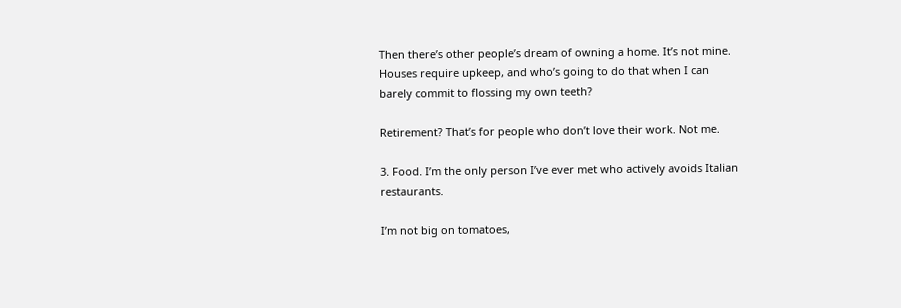Then there’s other people’s dream of owning a home. It’s not mine. Houses require upkeep, and who’s going to do that when I can barely commit to flossing my own teeth?

Retirement? That’s for people who don’t love their work. Not me.

3. Food. I’m the only person I’ve ever met who actively avoids Italian restaurants.

I’m not big on tomatoes,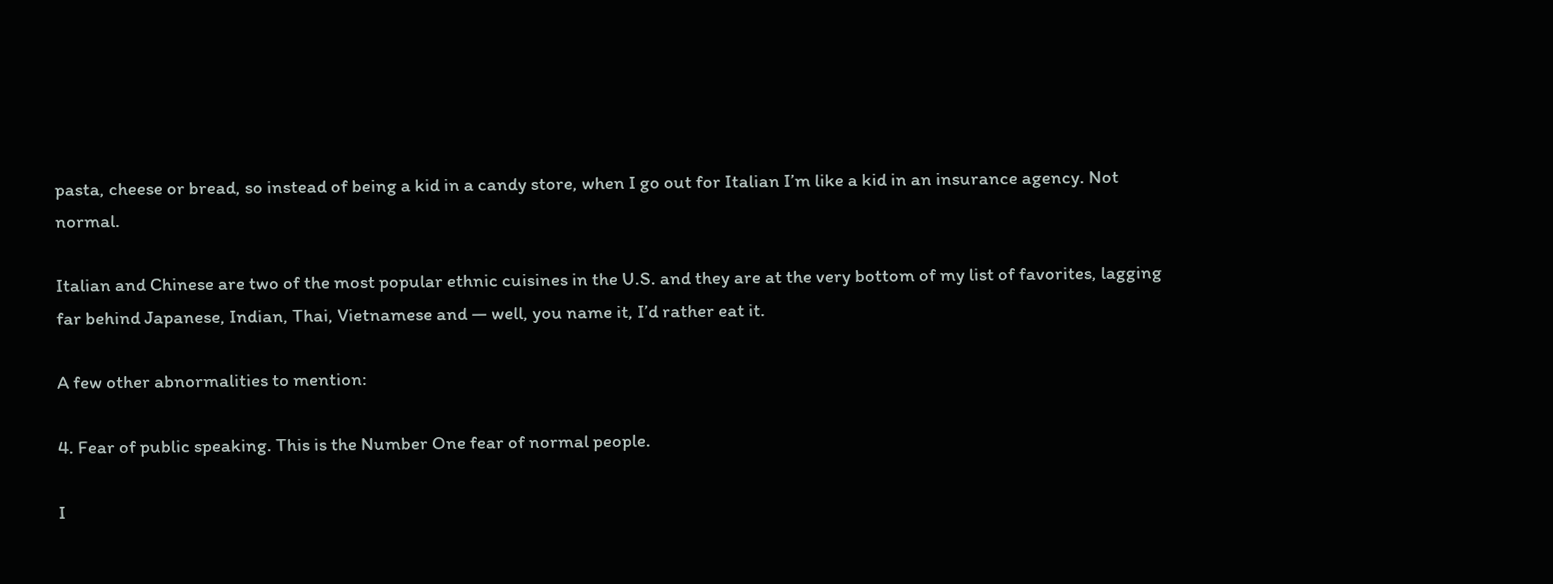pasta, cheese or bread, so instead of being a kid in a candy store, when I go out for Italian I’m like a kid in an insurance agency. Not normal.

Italian and Chinese are two of the most popular ethnic cuisines in the U.S. and they are at the very bottom of my list of favorites, lagging far behind Japanese, Indian, Thai, Vietnamese and — well, you name it, I’d rather eat it.

A few other abnormalities to mention:

4. Fear of public speaking. This is the Number One fear of normal people.

I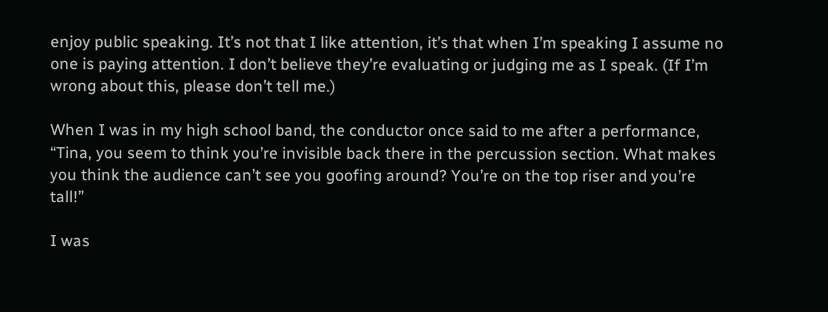enjoy public speaking. It’s not that I like attention, it’s that when I’m speaking I assume no one is paying attention. I don’t believe they’re evaluating or judging me as I speak. (If I’m wrong about this, please don’t tell me.)

When I was in my high school band, the conductor once said to me after a performance, “Tina, you seem to think you’re invisible back there in the percussion section. What makes you think the audience can’t see you goofing around? You’re on the top riser and you’re tall!”

I was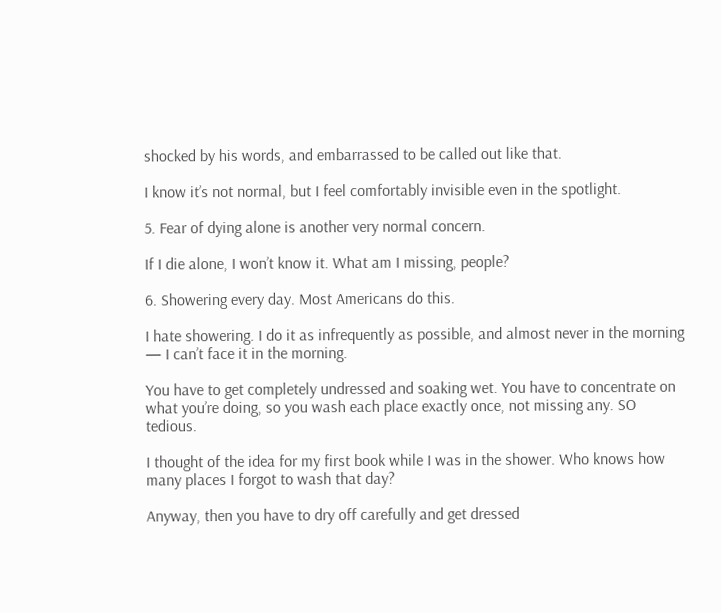shocked by his words, and embarrassed to be called out like that.

I know it’s not normal, but I feel comfortably invisible even in the spotlight.

5. Fear of dying alone is another very normal concern.

If I die alone, I won’t know it. What am I missing, people?

6. Showering every day. Most Americans do this.

I hate showering. I do it as infrequently as possible, and almost never in the morning — I can’t face it in the morning.

You have to get completely undressed and soaking wet. You have to concentrate on what you’re doing, so you wash each place exactly once, not missing any. SO tedious.

I thought of the idea for my first book while I was in the shower. Who knows how many places I forgot to wash that day?

Anyway, then you have to dry off carefully and get dressed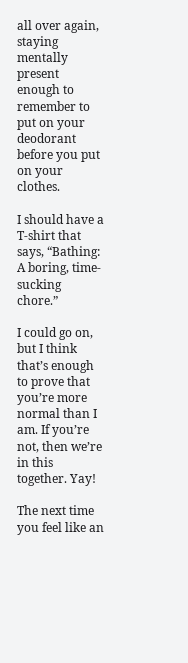all over again, staying mentally present enough to remember to put on your deodorant before you put on your clothes.

I should have a T-shirt that says, “Bathing: A boring, time-sucking chore.”

I could go on, but I think that’s enough to prove that you’re more normal than I am. If you’re not, then we’re in this together. Yay!

The next time you feel like an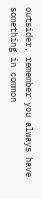outsider, remember you always have something in common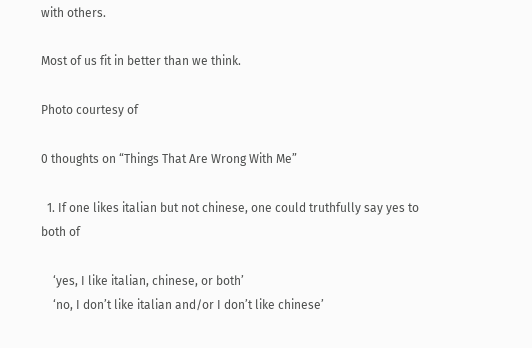with others.

Most of us fit in better than we think.

Photo courtesy of

0 thoughts on “Things That Are Wrong With Me”

  1. If one likes italian but not chinese, one could truthfully say yes to both of

    ‘yes, I like italian, chinese, or both’
    ‘no, I don’t like italian and/or I don’t like chinese’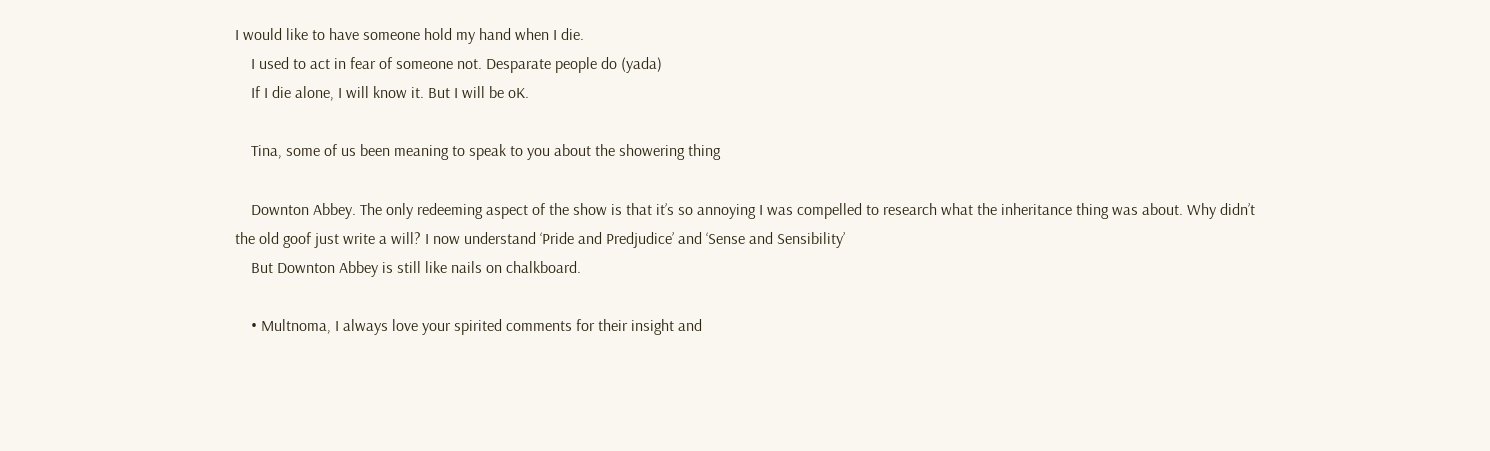I would like to have someone hold my hand when I die.
    I used to act in fear of someone not. Desparate people do (yada)
    If I die alone, I will know it. But I will be oK.

    Tina, some of us been meaning to speak to you about the showering thing

    Downton Abbey. The only redeeming aspect of the show is that it’s so annoying I was compelled to research what the inheritance thing was about. Why didn’t the old goof just write a will? I now understand ‘Pride and Predjudice’ and ‘Sense and Sensibility’
    But Downton Abbey is still like nails on chalkboard.

    • Multnoma, I always love your spirited comments for their insight and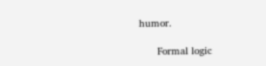humor.

      Formal logic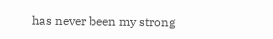has never been my strong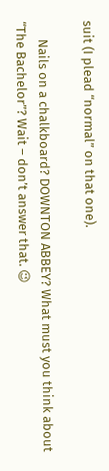suit (I plead “normal” on that one).

      Nails on a chalkboard? DOWNTON ABBEY? What must you think about “The Bachelor”? Wait – don’t answer that. 😉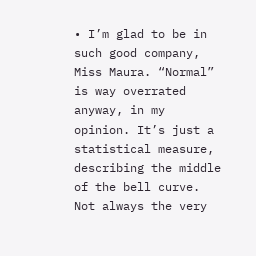• I’m glad to be in such good company, Miss Maura. “Normal” is way overrated anyway, in my opinion. It’s just a statistical measure, describing the middle of the bell curve. Not always the very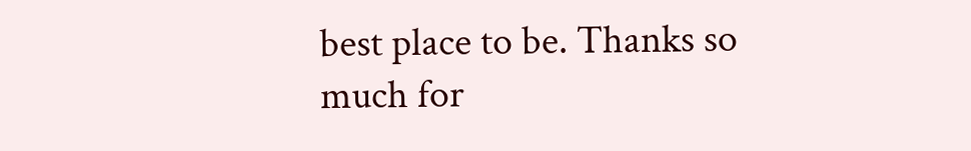best place to be. Thanks so much for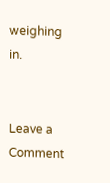weighing in.


Leave a Comment